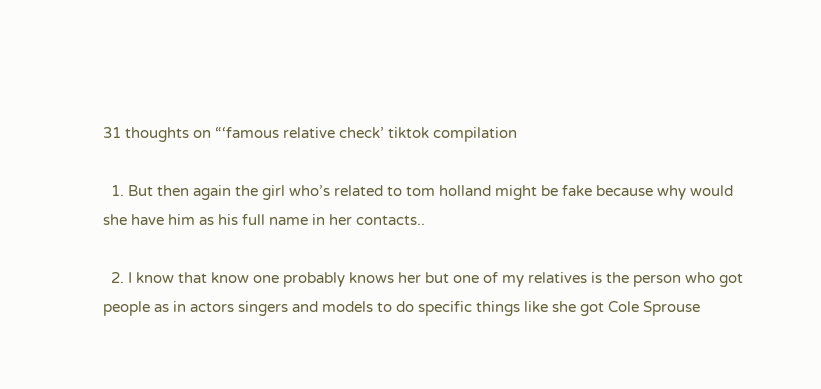31 thoughts on “‘famous relative check’ tiktok compilation

  1. But then again the girl who’s related to tom holland might be fake because why would she have him as his full name in her contacts..

  2. I know that know one probably knows her but one of my relatives is the person who got people as in actors singers and models to do specific things like she got Cole Sprouse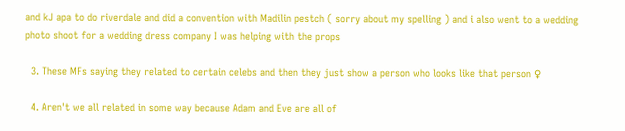and kJ apa to do riverdale and did a convention with Madilin pestch ( sorry about my spelling ) and i also went to a wedding photo shoot for a wedding dress company I was helping with the props

  3. These MFs saying they related to certain celebs and then they just show a person who looks like that person ♀

  4. Aren't we all related in some way because Adam and Eve are all of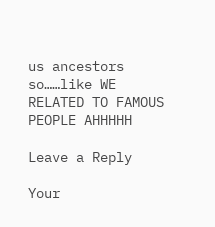us ancestors so……like WE RELATED TO FAMOUS PEOPLE AHHHHH

Leave a Reply

Your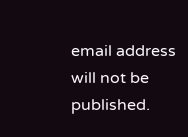email address will not be published.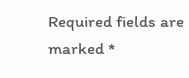Required fields are marked *